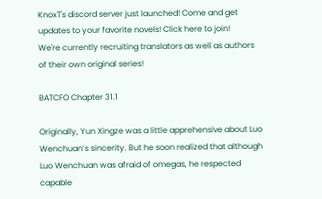KnoxT's discord server just launched! Come and get updates to your favorite novels! Click here to join!
We're currently recruiting translators as well as authors of their own original series!

BATCFO Chapter 31.1

Originally, Yun Xingze was a little apprehensive about Luo Wenchuan’s sincerity. But he soon realized that although Luo Wenchuan was afraid of omegas, he respected capable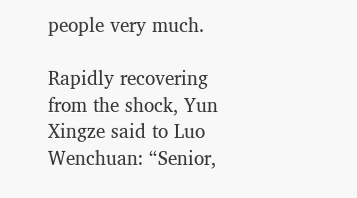people very much.

Rapidly recovering from the shock, Yun Xingze said to Luo Wenchuan: “Senior,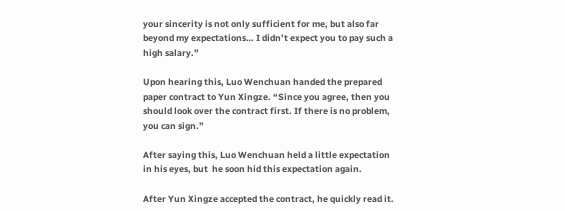your sincerity is not only sufficient for me, but also far beyond my expectations… I didn’t expect you to pay such a high salary.”

Upon hearing this, Luo Wenchuan handed the prepared paper contract to Yun Xingze. “Since you agree, then you should look over the contract first. If there is no problem, you can sign.”

After saying this, Luo Wenchuan held a little expectation in his eyes, but  he soon hid this expectation again.

After Yun Xingze accepted the contract, he quickly read it.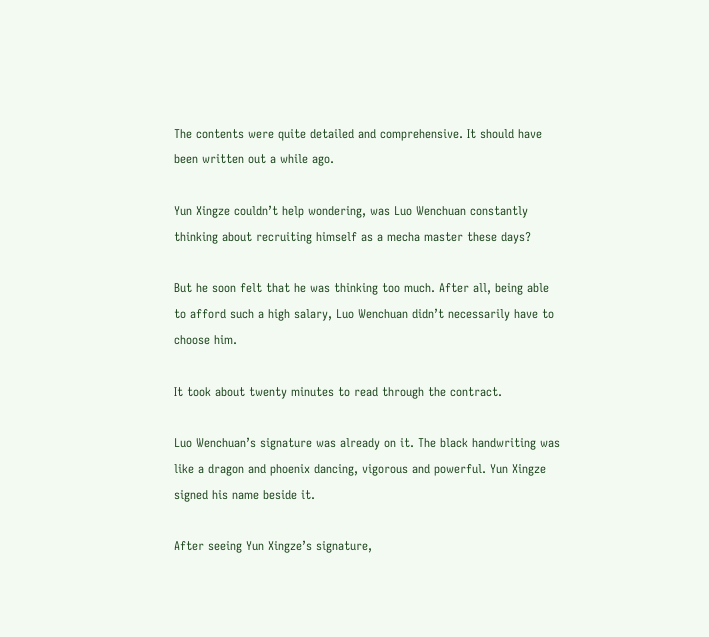The contents were quite detailed and comprehensive. It should have been written out a while ago.

Yun Xingze couldn’t help wondering, was Luo Wenchuan constantly thinking about recruiting himself as a mecha master these days?

But he soon felt that he was thinking too much. After all, being able to afford such a high salary, Luo Wenchuan didn’t necessarily have to choose him.

It took about twenty minutes to read through the contract.

Luo Wenchuan’s signature was already on it. The black handwriting was like a dragon and phoenix dancing, vigorous and powerful. Yun Xingze signed his name beside it.

After seeing Yun Xingze’s signature,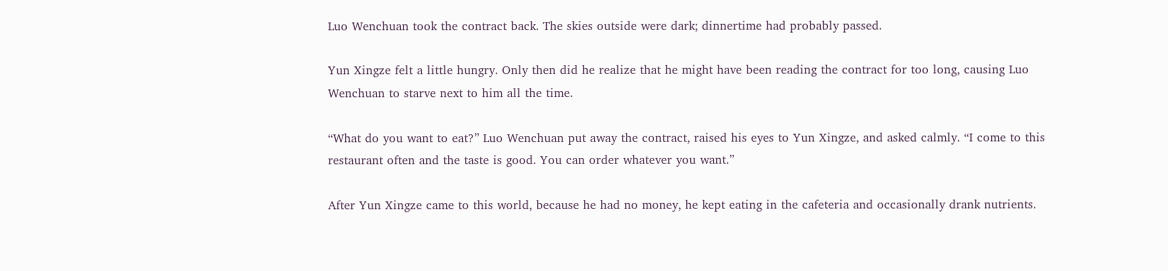Luo Wenchuan took the contract back. The skies outside were dark; dinnertime had probably passed.

Yun Xingze felt a little hungry. Only then did he realize that he might have been reading the contract for too long, causing Luo Wenchuan to starve next to him all the time.

“What do you want to eat?” Luo Wenchuan put away the contract, raised his eyes to Yun Xingze, and asked calmly. “I come to this restaurant often and the taste is good. You can order whatever you want.”

After Yun Xingze came to this world, because he had no money, he kept eating in the cafeteria and occasionally drank nutrients.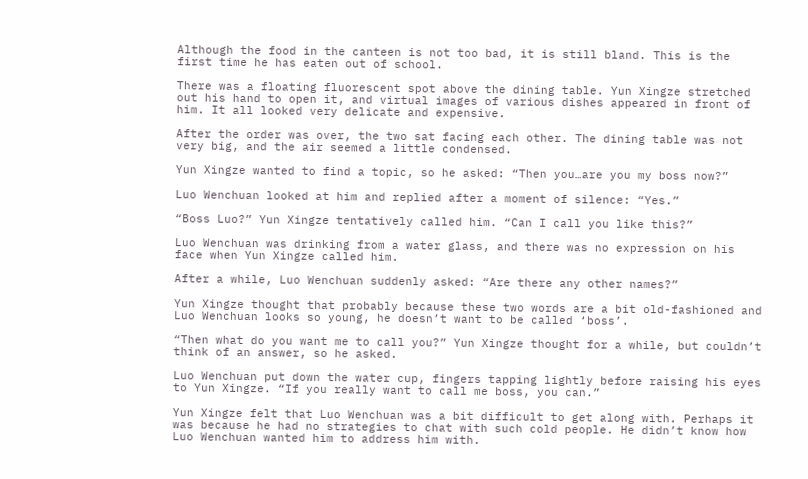Although the food in the canteen is not too bad, it is still bland. This is the first time he has eaten out of school.

There was a floating fluorescent spot above the dining table. Yun Xingze stretched out his hand to open it, and virtual images of various dishes appeared in front of him. It all looked very delicate and expensive.

After the order was over, the two sat facing each other. The dining table was not very big, and the air seemed a little condensed.

Yun Xingze wanted to find a topic, so he asked: “Then you…are you my boss now?”

Luo Wenchuan looked at him and replied after a moment of silence: “Yes.”

“Boss Luo?” Yun Xingze tentatively called him. “Can I call you like this?”

Luo Wenchuan was drinking from a water glass, and there was no expression on his face when Yun Xingze called him.

After a while, Luo Wenchuan suddenly asked: “Are there any other names?”

Yun Xingze thought that probably because these two words are a bit old-fashioned and Luo Wenchuan looks so young, he doesn’t want to be called ‘boss’.

“Then what do you want me to call you?” Yun Xingze thought for a while, but couldn’t think of an answer, so he asked.

Luo Wenchuan put down the water cup, fingers tapping lightly before raising his eyes to Yun Xingze. “If you really want to call me boss, you can.”

Yun Xingze felt that Luo Wenchuan was a bit difficult to get along with. Perhaps it was because he had no strategies to chat with such cold people. He didn’t know how Luo Wenchuan wanted him to address him with.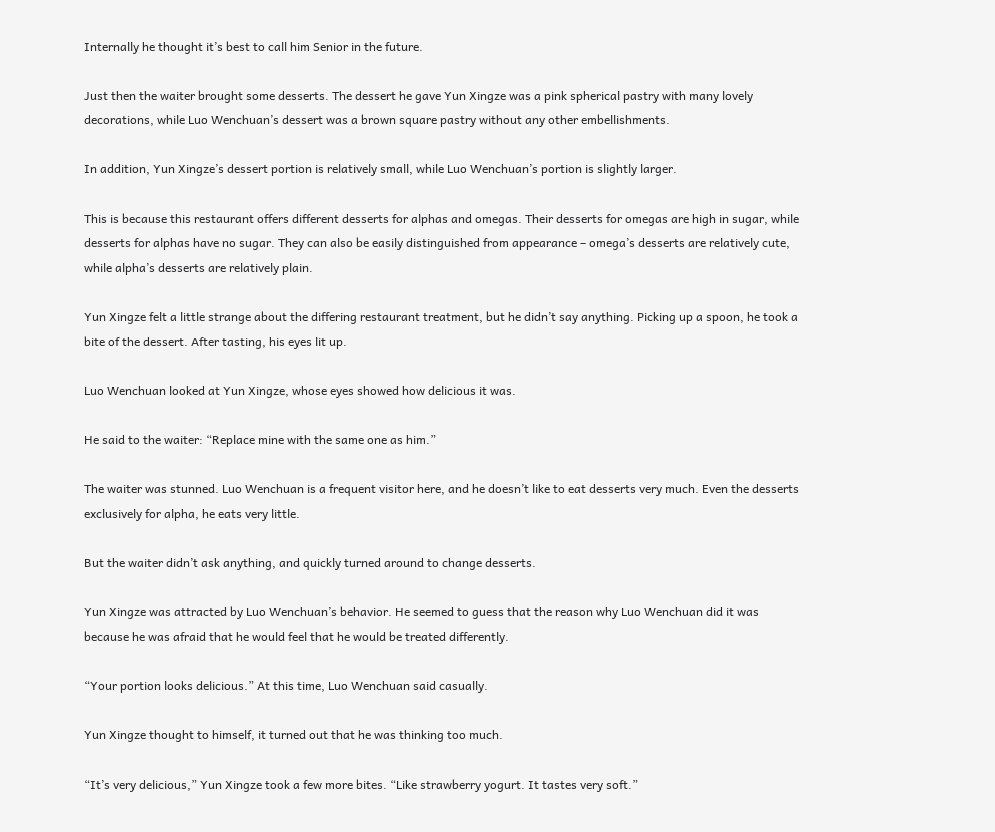Internally he thought it’s best to call him Senior in the future.

Just then the waiter brought some desserts. The dessert he gave Yun Xingze was a pink spherical pastry with many lovely decorations, while Luo Wenchuan’s dessert was a brown square pastry without any other embellishments.

In addition, Yun Xingze’s dessert portion is relatively small, while Luo Wenchuan’s portion is slightly larger.

This is because this restaurant offers different desserts for alphas and omegas. Their desserts for omegas are high in sugar, while desserts for alphas have no sugar. They can also be easily distinguished from appearance – omega’s desserts are relatively cute, while alpha’s desserts are relatively plain.

Yun Xingze felt a little strange about the differing restaurant treatment, but he didn’t say anything. Picking up a spoon, he took a bite of the dessert. After tasting, his eyes lit up.

Luo Wenchuan looked at Yun Xingze, whose eyes showed how delicious it was.

He said to the waiter: “Replace mine with the same one as him.”

The waiter was stunned. Luo Wenchuan is a frequent visitor here, and he doesn’t like to eat desserts very much. Even the desserts exclusively for alpha, he eats very little.

But the waiter didn’t ask anything, and quickly turned around to change desserts.

Yun Xingze was attracted by Luo Wenchuan’s behavior. He seemed to guess that the reason why Luo Wenchuan did it was because he was afraid that he would feel that he would be treated differently.

“Your portion looks delicious.” At this time, Luo Wenchuan said casually.

Yun Xingze thought to himself, it turned out that he was thinking too much.

“It’s very delicious,” Yun Xingze took a few more bites. “Like strawberry yogurt. It tastes very soft.”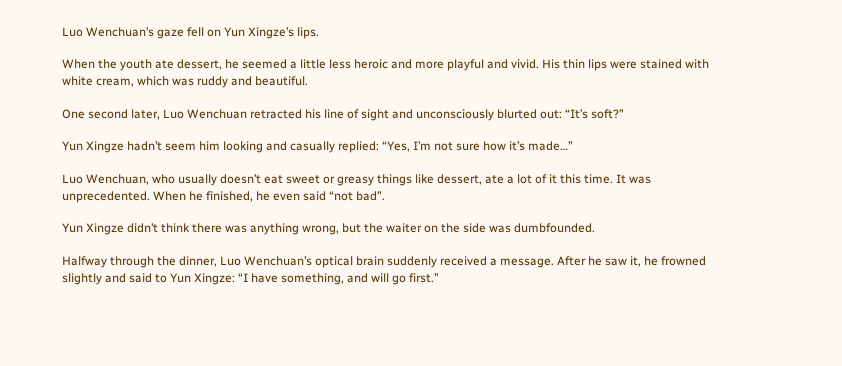Luo Wenchuan’s gaze fell on Yun Xingze’s lips.

When the youth ate dessert, he seemed a little less heroic and more playful and vivid. His thin lips were stained with white cream, which was ruddy and beautiful.

One second later, Luo Wenchuan retracted his line of sight and unconsciously blurted out: “It’s soft?”

Yun Xingze hadn’t seem him looking and casually replied: “Yes, I’m not sure how it’s made…”

Luo Wenchuan, who usually doesn’t eat sweet or greasy things like dessert, ate a lot of it this time. It was unprecedented. When he finished, he even said “not bad”.

Yun Xingze didn’t think there was anything wrong, but the waiter on the side was dumbfounded.

Halfway through the dinner, Luo Wenchuan’s optical brain suddenly received a message. After he saw it, he frowned slightly and said to Yun Xingze: “I have something, and will go first.”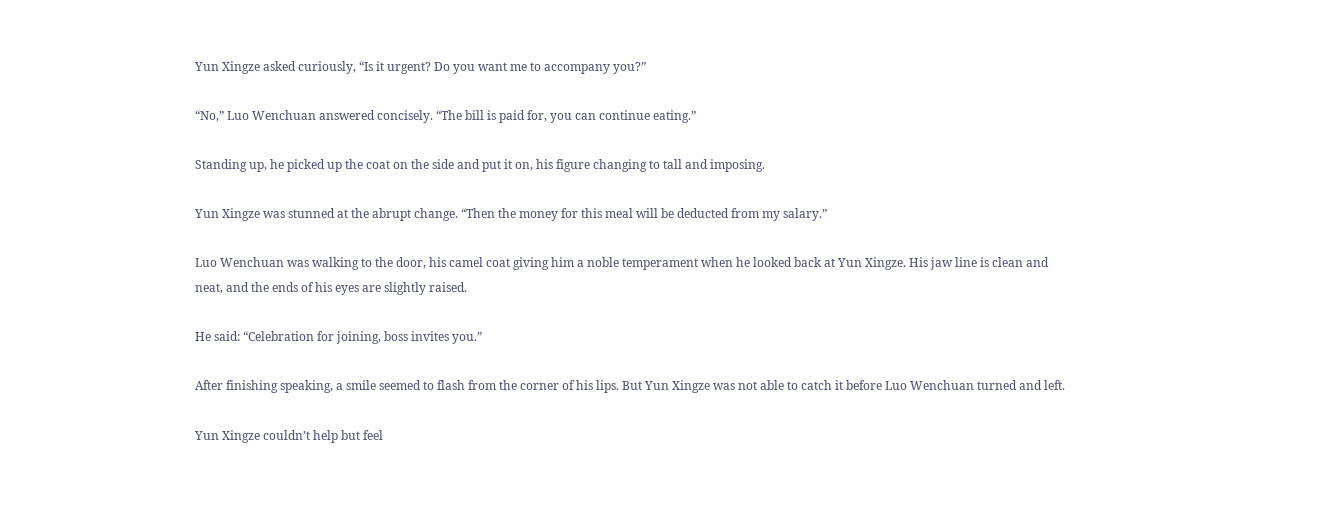Yun Xingze asked curiously, “Is it urgent? Do you want me to accompany you?”

“No,” Luo Wenchuan answered concisely. “The bill is paid for, you can continue eating.”

Standing up, he picked up the coat on the side and put it on, his figure changing to tall and imposing.

Yun Xingze was stunned at the abrupt change. “Then the money for this meal will be deducted from my salary.”

Luo Wenchuan was walking to the door, his camel coat giving him a noble temperament when he looked back at Yun Xingze. His jaw line is clean and neat, and the ends of his eyes are slightly raised.

He said: “Celebration for joining, boss invites you.”

After finishing speaking, a smile seemed to flash from the corner of his lips. But Yun Xingze was not able to catch it before Luo Wenchuan turned and left.

Yun Xingze couldn’t help but feel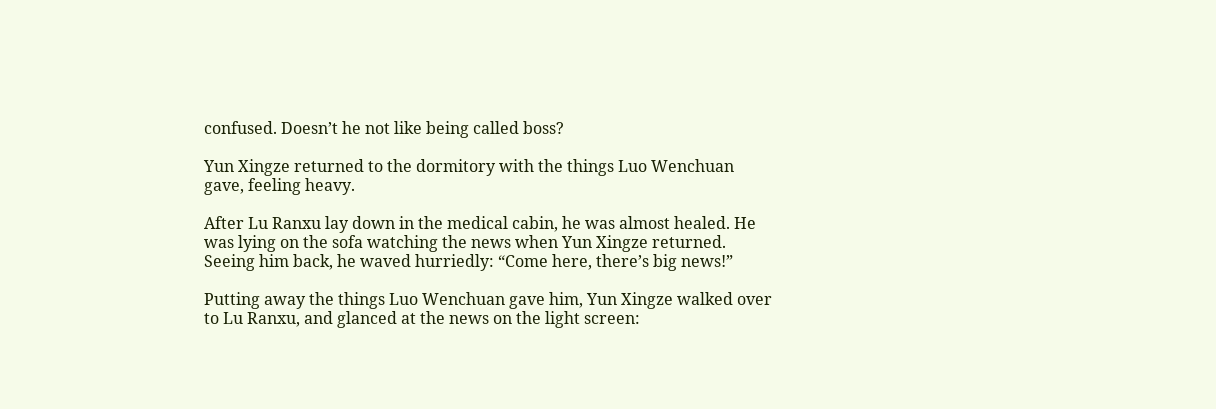confused. Doesn’t he not like being called boss?

Yun Xingze returned to the dormitory with the things Luo Wenchuan gave, feeling heavy.

After Lu Ranxu lay down in the medical cabin, he was almost healed. He was lying on the sofa watching the news when Yun Xingze returned. Seeing him back, he waved hurriedly: “Come here, there’s big news!”

Putting away the things Luo Wenchuan gave him, Yun Xingze walked over to Lu Ranxu, and glanced at the news on the light screen: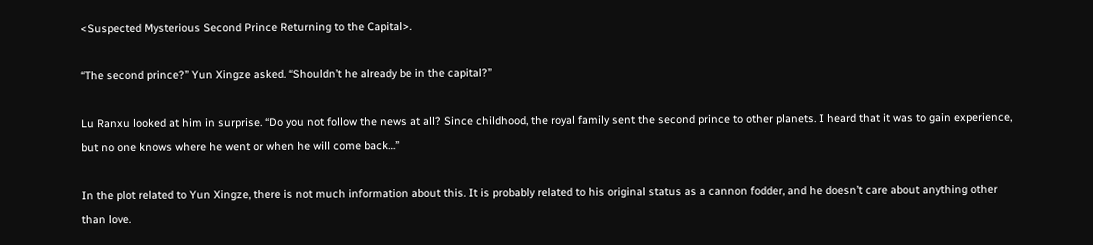<Suspected Mysterious Second Prince Returning to the Capital>.

“The second prince?” Yun Xingze asked. “Shouldn’t he already be in the capital?”

Lu Ranxu looked at him in surprise. “Do you not follow the news at all? Since childhood, the royal family sent the second prince to other planets. I heard that it was to gain experience, but no one knows where he went or when he will come back…”

In the plot related to Yun Xingze, there is not much information about this. It is probably related to his original status as a cannon fodder, and he doesn’t care about anything other than love.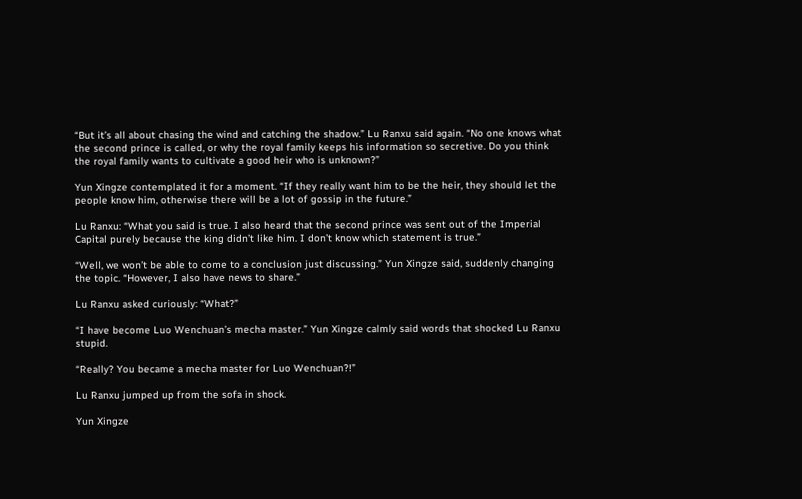“But it’s all about chasing the wind and catching the shadow.” Lu Ranxu said again. “No one knows what the second prince is called, or why the royal family keeps his information so secretive. Do you think the royal family wants to cultivate a good heir who is unknown?”

Yun Xingze contemplated it for a moment. “If they really want him to be the heir, they should let the people know him, otherwise there will be a lot of gossip in the future.”

Lu Ranxu: “What you said is true. I also heard that the second prince was sent out of the Imperial Capital purely because the king didn’t like him. I don’t know which statement is true.”

“Well, we won’t be able to come to a conclusion just discussing.” Yun Xingze said, suddenly changing the topic. “However, I also have news to share.”

Lu Ranxu asked curiously: “What?”

“I have become Luo Wenchuan’s mecha master.” Yun Xingze calmly said words that shocked Lu Ranxu stupid.

“Really? You became a mecha master for Luo Wenchuan?!”

Lu Ranxu jumped up from the sofa in shock.

Yun Xingze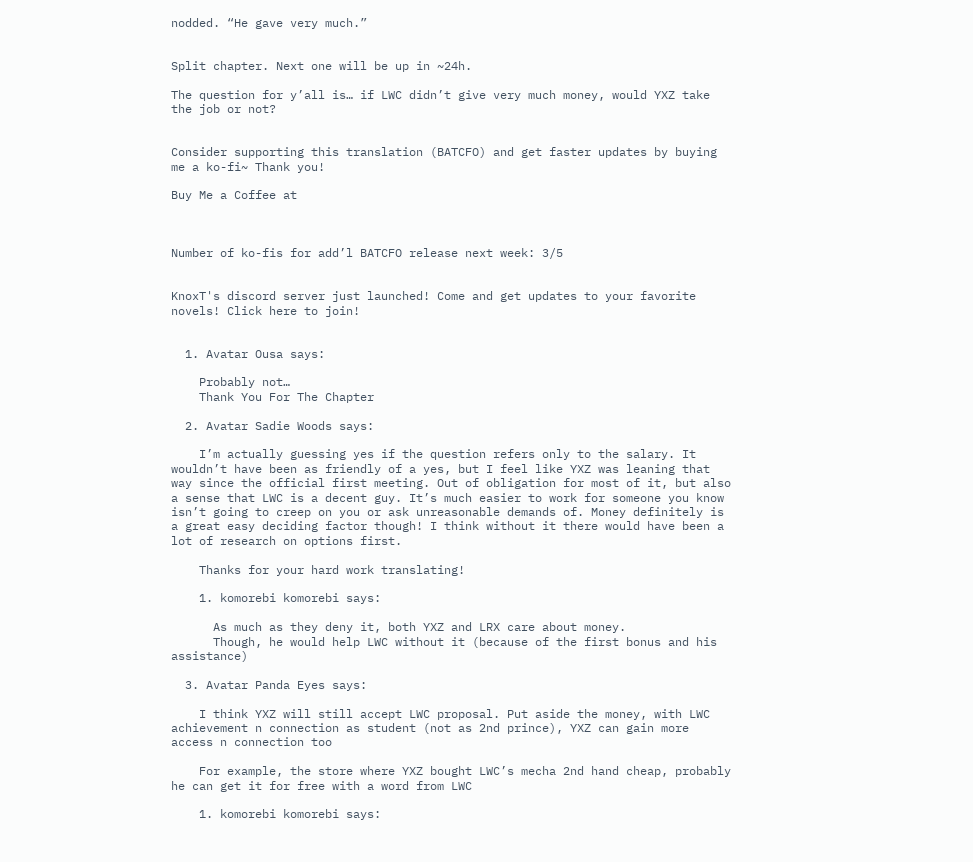nodded. “He gave very much.”


Split chapter. Next one will be up in ~24h.

The question for y’all is… if LWC didn’t give very much money, would YXZ take the job or not?


Consider supporting this translation (BATCFO) and get faster updates by buying me a ko-fi~ Thank you!

Buy Me a Coffee at



Number of ko-fis for add’l BATCFO release next week: 3/5


KnoxT's discord server just launched! Come and get updates to your favorite novels! Click here to join!


  1. Avatar Ousa says:

    Probably not…
    Thank You For The Chapter

  2. Avatar Sadie Woods says:

    I’m actually guessing yes if the question refers only to the salary. It wouldn’t have been as friendly of a yes, but I feel like YXZ was leaning that way since the official first meeting. Out of obligation for most of it, but also a sense that LWC is a decent guy. It’s much easier to work for someone you know isn’t going to creep on you or ask unreasonable demands of. Money definitely is a great easy deciding factor though! I think without it there would have been a lot of research on options first.

    Thanks for your hard work translating!

    1. komorebi komorebi says:

      As much as they deny it, both YXZ and LRX care about money.
      Though, he would help LWC without it (because of the first bonus and his assistance)

  3. Avatar Panda Eyes says:

    I think YXZ will still accept LWC proposal. Put aside the money, with LWC achievement n connection as student (not as 2nd prince), YXZ can gain more access n connection too

    For example, the store where YXZ bought LWC’s mecha 2nd hand cheap, probably he can get it for free with a word from LWC

    1. komorebi komorebi says: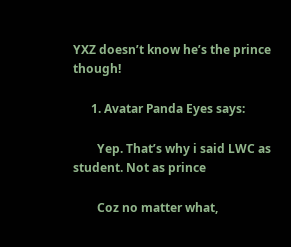YXZ doesn’t know he’s the prince though!

      1. Avatar Panda Eyes says:

        Yep. That’s why i said LWC as student. Not as prince

        Coz no matter what,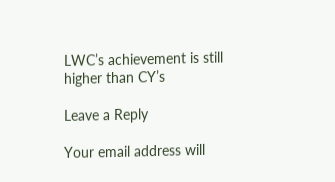LWC’s achievement is still higher than CY’s

Leave a Reply

Your email address will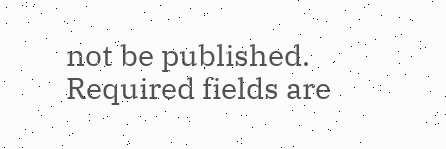not be published. Required fields are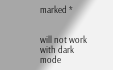marked *


will not work with dark mode